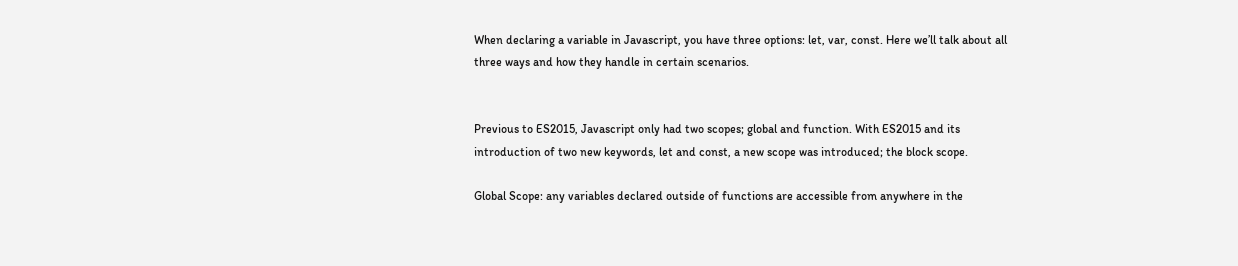When declaring a variable in Javascript, you have three options: let, var, const. Here we’ll talk about all three ways and how they handle in certain scenarios.


Previous to ES2015, Javascript only had two scopes; global and function. With ES2015 and its introduction of two new keywords, let and const, a new scope was introduced; the block scope.

Global Scope: any variables declared outside of functions are accessible from anywhere in the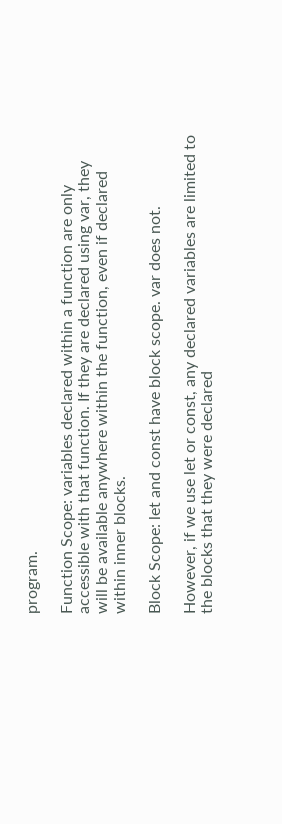program.

Function Scope: variables declared within a function are only accessible with that function. If they are declared using var, they will be available anywhere within the function, even if declared within inner blocks.

Block Scope: let and const have block scope. var does not.

However, if we use let or const, any declared variables are limited to the blocks that they were declared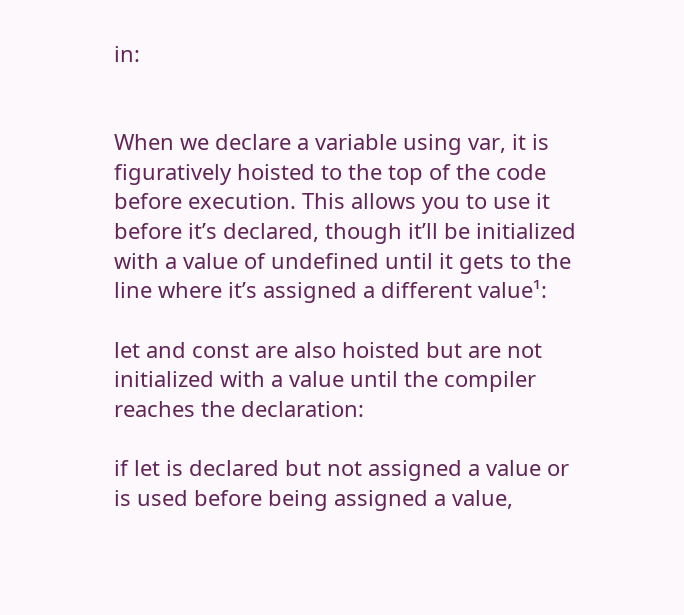in:


When we declare a variable using var, it is figuratively hoisted to the top of the code before execution. This allows you to use it before it’s declared, though it’ll be initialized with a value of undefined until it gets to the line where it’s assigned a different value¹:

let and const are also hoisted but are not initialized with a value until the compiler reaches the declaration:

if let is declared but not assigned a value or is used before being assigned a value,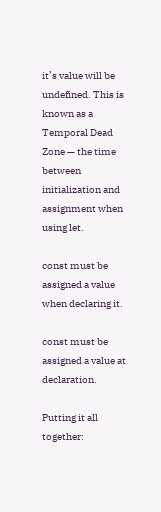it’s value will be undefined. This is known as a Temporal Dead Zone — the time between initialization and assignment when using let.

const must be assigned a value when declaring it.

const must be assigned a value at declaration.

Putting it all together: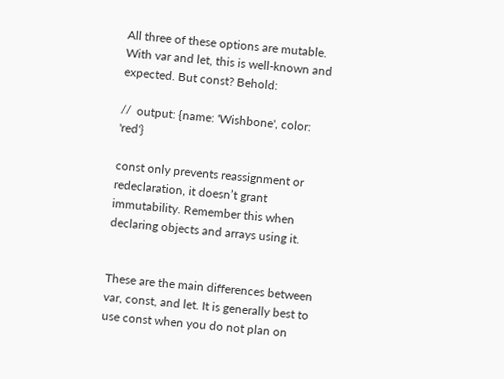All three of these options are mutable. With var and let, this is well-known and expected. But const? Behold:

//  output: {name: 'Wishbone', color: 'red'}

const only prevents reassignment or redeclaration, it doesn’t grant immutability. Remember this when declaring objects and arrays using it.


These are the main differences between var, const, and let. It is generally best to use const when you do not plan on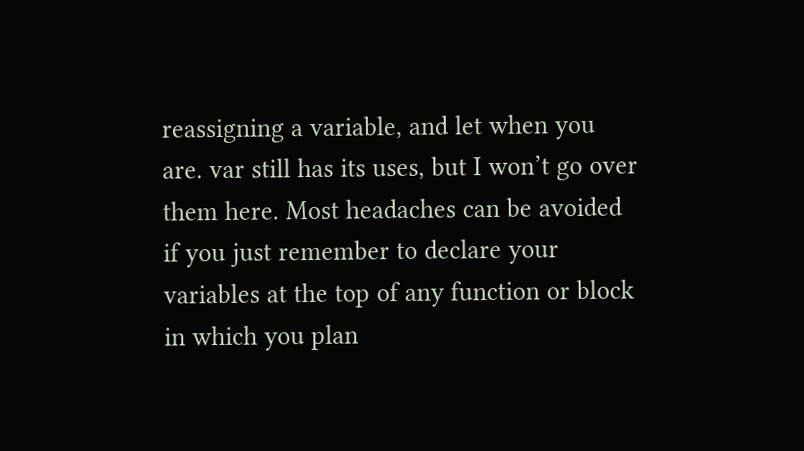reassigning a variable, and let when you are. var still has its uses, but I won’t go over them here. Most headaches can be avoided if you just remember to declare your variables at the top of any function or block in which you plan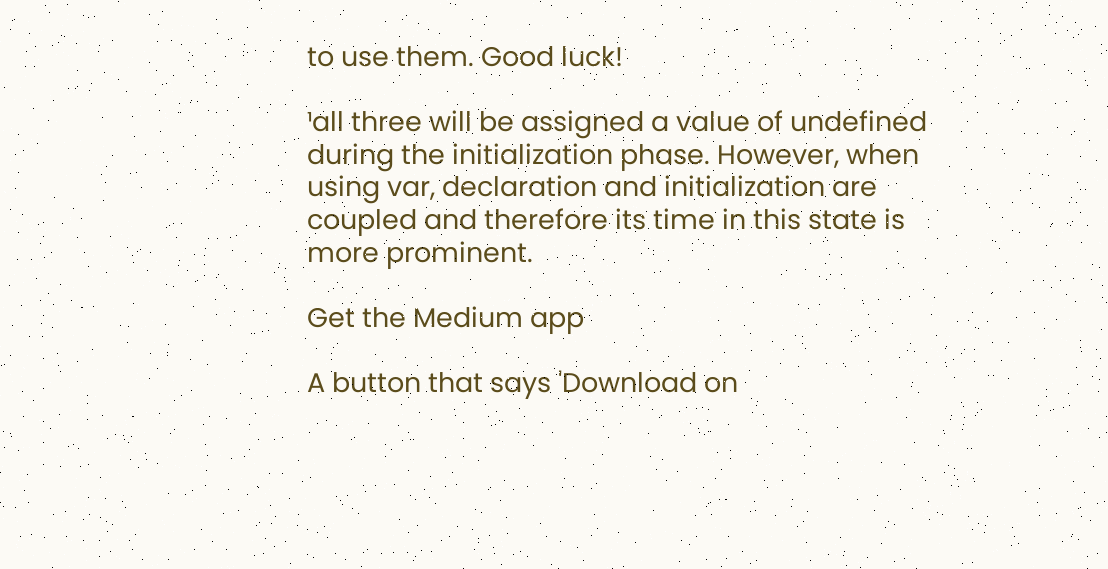to use them. Good luck!

¹all three will be assigned a value of undefined during the initialization phase. However, when using var, declaration and initialization are coupled and therefore its time in this state is more prominent.

Get the Medium app

A button that says 'Download on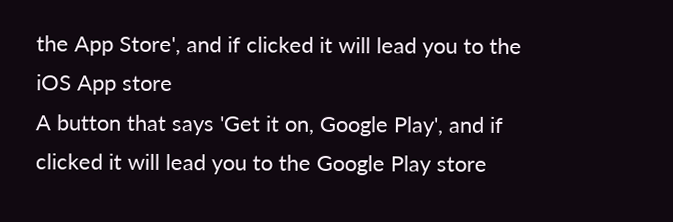the App Store', and if clicked it will lead you to the iOS App store
A button that says 'Get it on, Google Play', and if clicked it will lead you to the Google Play store